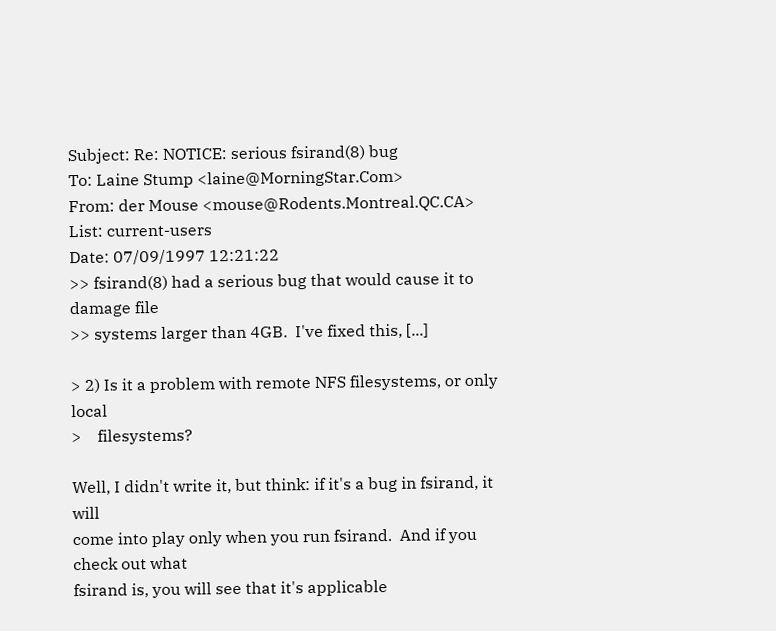Subject: Re: NOTICE: serious fsirand(8) bug
To: Laine Stump <laine@MorningStar.Com>
From: der Mouse <mouse@Rodents.Montreal.QC.CA>
List: current-users
Date: 07/09/1997 12:21:22
>> fsirand(8) had a serious bug that would cause it to damage file
>> systems larger than 4GB.  I've fixed this, [...]

> 2) Is it a problem with remote NFS filesystems, or only local
>    filesystems?

Well, I didn't write it, but think: if it's a bug in fsirand, it will
come into play only when you run fsirand.  And if you check out what
fsirand is, you will see that it's applicable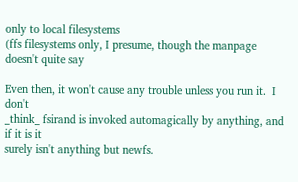only to local filesystems
(ffs filesystems only, I presume, though the manpage doesn't quite say

Even then, it won't cause any trouble unless you run it.  I don't
_think_ fsirand is invoked automagically by anything, and if it is it
surely isn't anything but newfs.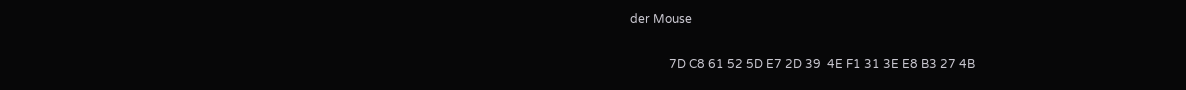der Mouse

             7D C8 61 52 5D E7 2D 39  4E F1 31 3E E8 B3 27 4B